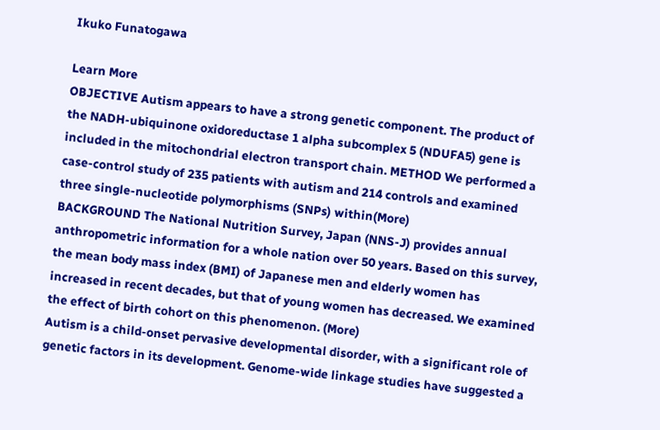Ikuko Funatogawa

Learn More
OBJECTIVE Autism appears to have a strong genetic component. The product of the NADH-ubiquinone oxidoreductase 1 alpha subcomplex 5 (NDUFA5) gene is included in the mitochondrial electron transport chain. METHOD We performed a case-control study of 235 patients with autism and 214 controls and examined three single-nucleotide polymorphisms (SNPs) within(More)
BACKGROUND The National Nutrition Survey, Japan (NNS-J) provides annual anthropometric information for a whole nation over 50 years. Based on this survey, the mean body mass index (BMI) of Japanese men and elderly women has increased in recent decades, but that of young women has decreased. We examined the effect of birth cohort on this phenomenon. (More)
Autism is a child-onset pervasive developmental disorder, with a significant role of genetic factors in its development. Genome-wide linkage studies have suggested a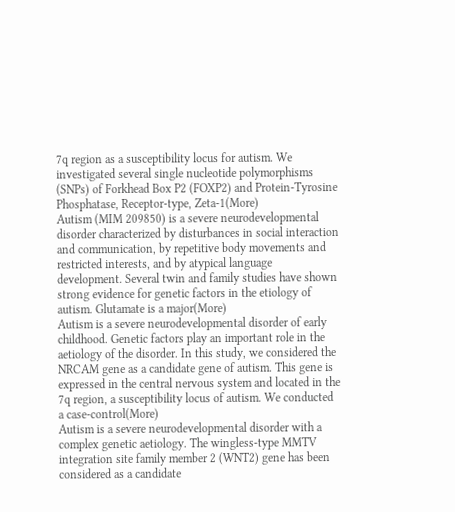7q region as a susceptibility locus for autism. We investigated several single nucleotide polymorphisms (SNPs) of Forkhead Box P2 (FOXP2) and Protein-Tyrosine Phosphatase, Receptor-type, Zeta-1(More)
Autism (MIM 209850) is a severe neurodevelopmental disorder characterized by disturbances in social interaction and communication, by repetitive body movements and restricted interests, and by atypical language development. Several twin and family studies have shown strong evidence for genetic factors in the etiology of autism. Glutamate is a major(More)
Autism is a severe neurodevelopmental disorder of early childhood. Genetic factors play an important role in the aetiology of the disorder. In this study, we considered the NRCAM gene as a candidate gene of autism. This gene is expressed in the central nervous system and located in the 7q region, a susceptibility locus of autism. We conducted a case-control(More)
Autism is a severe neurodevelopmental disorder with a complex genetic aetiology. The wingless-type MMTV integration site family member 2 (WNT2) gene has been considered as a candidate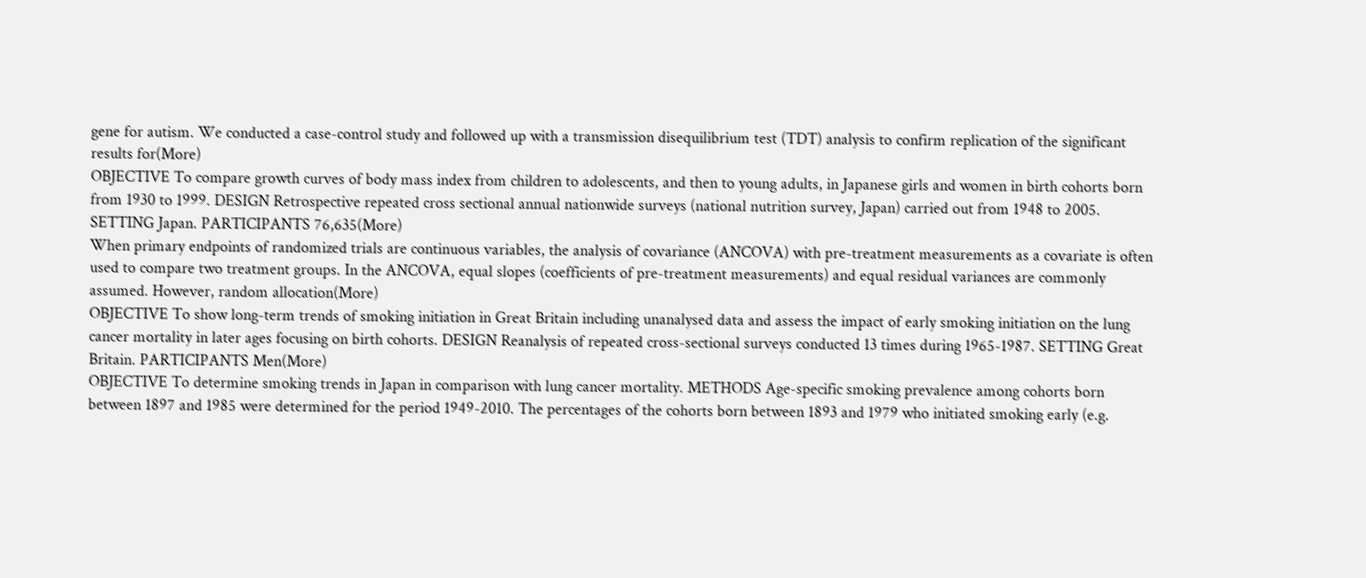gene for autism. We conducted a case-control study and followed up with a transmission disequilibrium test (TDT) analysis to confirm replication of the significant results for(More)
OBJECTIVE To compare growth curves of body mass index from children to adolescents, and then to young adults, in Japanese girls and women in birth cohorts born from 1930 to 1999. DESIGN Retrospective repeated cross sectional annual nationwide surveys (national nutrition survey, Japan) carried out from 1948 to 2005. SETTING Japan. PARTICIPANTS 76,635(More)
When primary endpoints of randomized trials are continuous variables, the analysis of covariance (ANCOVA) with pre-treatment measurements as a covariate is often used to compare two treatment groups. In the ANCOVA, equal slopes (coefficients of pre-treatment measurements) and equal residual variances are commonly assumed. However, random allocation(More)
OBJECTIVE To show long-term trends of smoking initiation in Great Britain including unanalysed data and assess the impact of early smoking initiation on the lung cancer mortality in later ages focusing on birth cohorts. DESIGN Reanalysis of repeated cross-sectional surveys conducted 13 times during 1965-1987. SETTING Great Britain. PARTICIPANTS Men(More)
OBJECTIVE To determine smoking trends in Japan in comparison with lung cancer mortality. METHODS Age-specific smoking prevalence among cohorts born between 1897 and 1985 were determined for the period 1949-2010. The percentages of the cohorts born between 1893 and 1979 who initiated smoking early (e.g.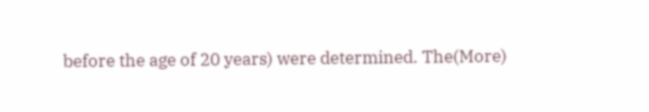before the age of 20 years) were determined. The(More)